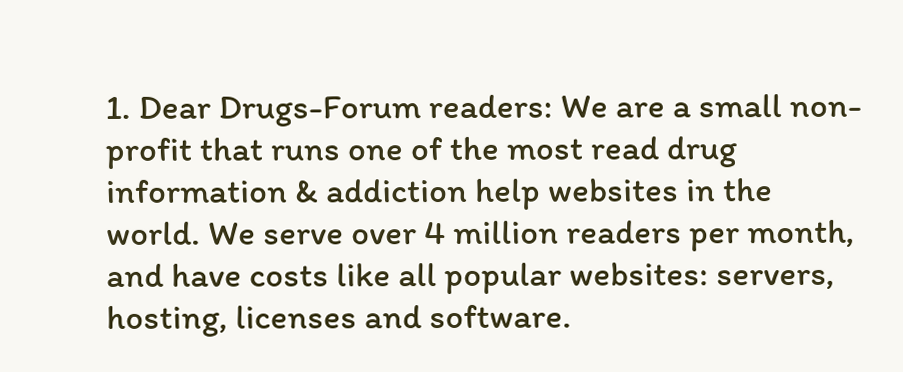1. Dear Drugs-Forum readers: We are a small non-profit that runs one of the most read drug information & addiction help websites in the world. We serve over 4 million readers per month, and have costs like all popular websites: servers, hosting, licenses and software.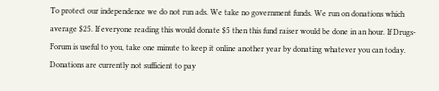To protect our independence we do not run ads. We take no government funds. We run on donations which average $25. If everyone reading this would donate $5 then this fund raiser would be done in an hour. If Drugs-Forum is useful to you, take one minute to keep it online another year by donating whatever you can today. Donations are currently not sufficient to pay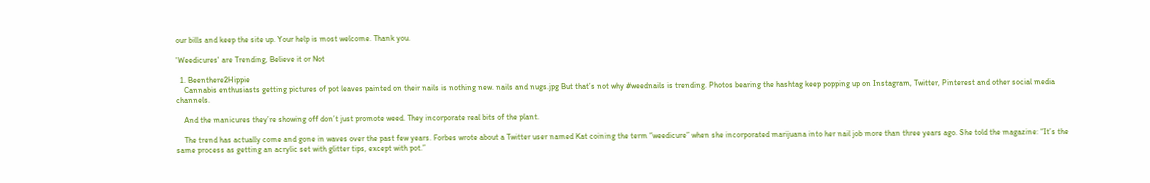our bills and keep the site up. Your help is most welcome. Thank you.

'Weedicures' are Trending, Believe it or Not

  1. Beenthere2Hippie
    Cannabis enthusiasts getting pictures of pot leaves painted on their nails is nothing new. nails and nugs.jpg But that’s not why #weednails is trending. Photos bearing the hashtag keep popping up on Instagram, Twitter, Pinterest and other social media channels.

    And the manicures they’re showing off don’t just promote weed. They incorporate real bits of the plant.

    The trend has actually come and gone in waves over the past few years. Forbes wrote about a Twitter user named Kat coining the term “weedicure” when she incorporated marijuana into her nail job more than three years ago. She told the magazine: “It’s the same process as getting an acrylic set with glitter tips, except with pot.”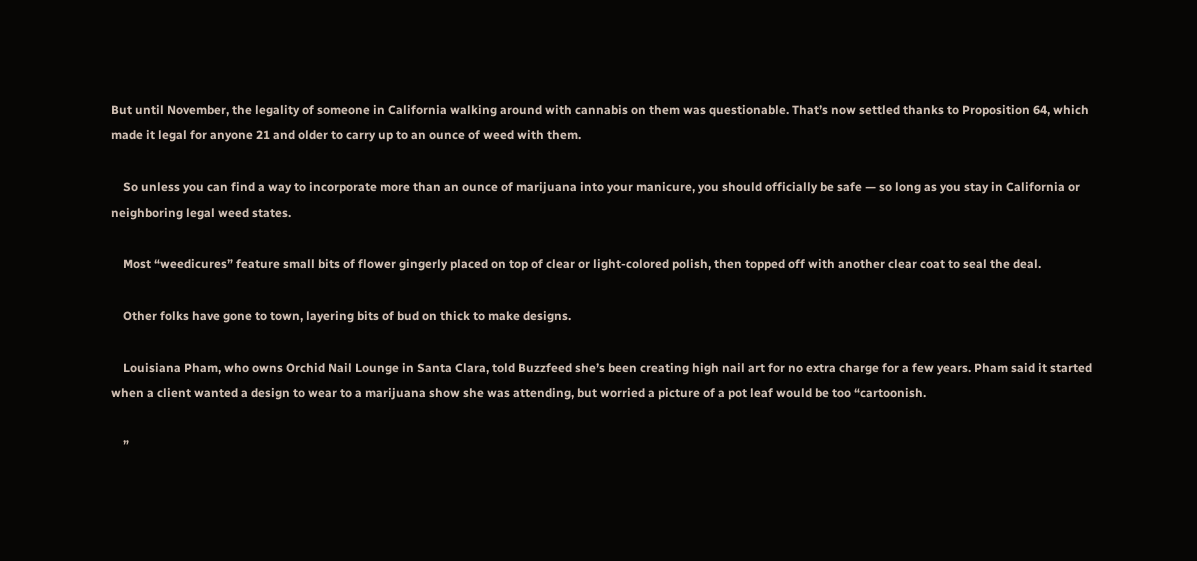But until November, the legality of someone in California walking around with cannabis on them was questionable. That’s now settled thanks to Proposition 64, which made it legal for anyone 21 and older to carry up to an ounce of weed with them.

    So unless you can find a way to incorporate more than an ounce of marijuana into your manicure, you should officially be safe — so long as you stay in California or neighboring legal weed states.

    Most “weedicures” feature small bits of flower gingerly placed on top of clear or light-colored polish, then topped off with another clear coat to seal the deal.

    Other folks have gone to town, layering bits of bud on thick to make designs.

    Louisiana Pham, who owns Orchid Nail Lounge in Santa Clara, told Buzzfeed she’s been creating high nail art for no extra charge for a few years. Pham said it started when a client wanted a design to wear to a marijuana show she was attending, but worried a picture of a pot leaf would be too “cartoonish.

    ”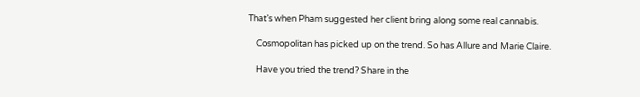That’s when Pham suggested her client bring along some real cannabis.

    Cosmopolitan has picked up on the trend. So has Allure and Marie Claire.

    Have you tried the trend? Share in the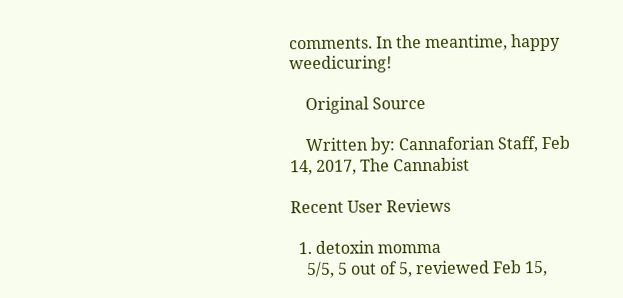comments. In the meantime, happy weedicuring!

    Original Source

    Written by: Cannaforian Staff, Feb 14, 2017, The Cannabist

Recent User Reviews

  1. detoxin momma
    5/5, 5 out of 5, reviewed Feb 15,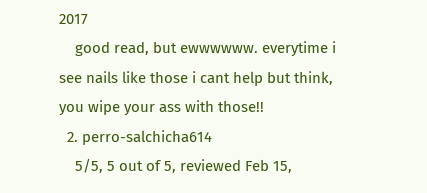2017
    good read, but ewwwwww. everytime i see nails like those i cant help but think, you wipe your ass with those!!
  2. perro-salchicha614
    5/5, 5 out of 5, reviewed Feb 15,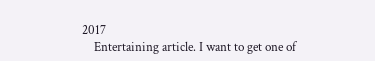2017
    Entertaining article. I want to get one of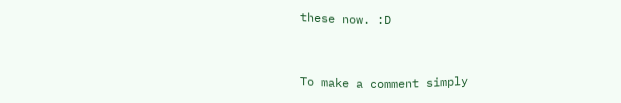these now. :D


To make a comment simply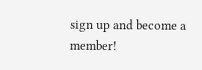sign up and become a member!